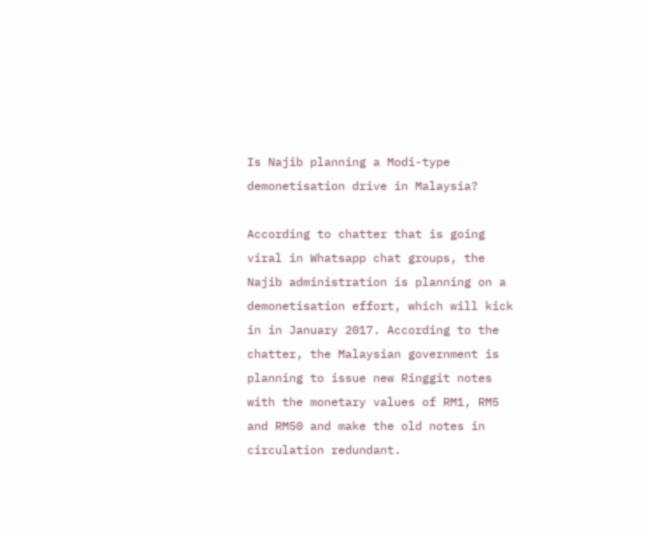Is Najib planning a Modi-type demonetisation drive in Malaysia?

According to chatter that is going viral in Whatsapp chat groups, the Najib administration is planning on a demonetisation effort, which will kick in in January 2017. According to the chatter, the Malaysian government is planning to issue new Ringgit notes with the monetary values of RM1, RM5 and RM50 and make the old notes in circulation redundant.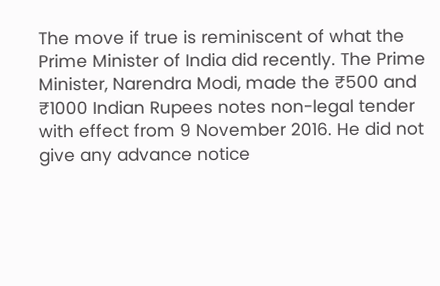The move if true is reminiscent of what the Prime Minister of India did recently. The Prime Minister, Narendra Modi, made the ₹500 and ₹1000 Indian Rupees notes non-legal tender with effect from 9 November 2016. He did not give any advance notice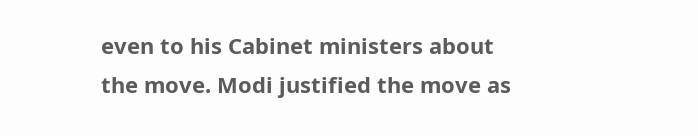even to his Cabinet ministers about the move. Modi justified the move as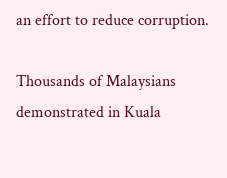an effort to reduce corruption.

Thousands of Malaysians demonstrated in Kuala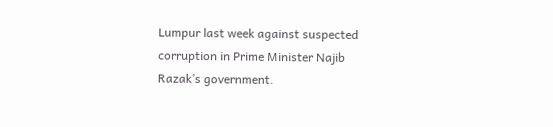Lumpur last week against suspected corruption in Prime Minister Najib Razak’s government.